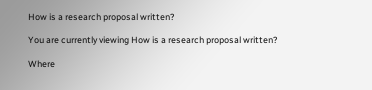How is a research proposal written?

You are currently viewing How is a research proposal written?

Where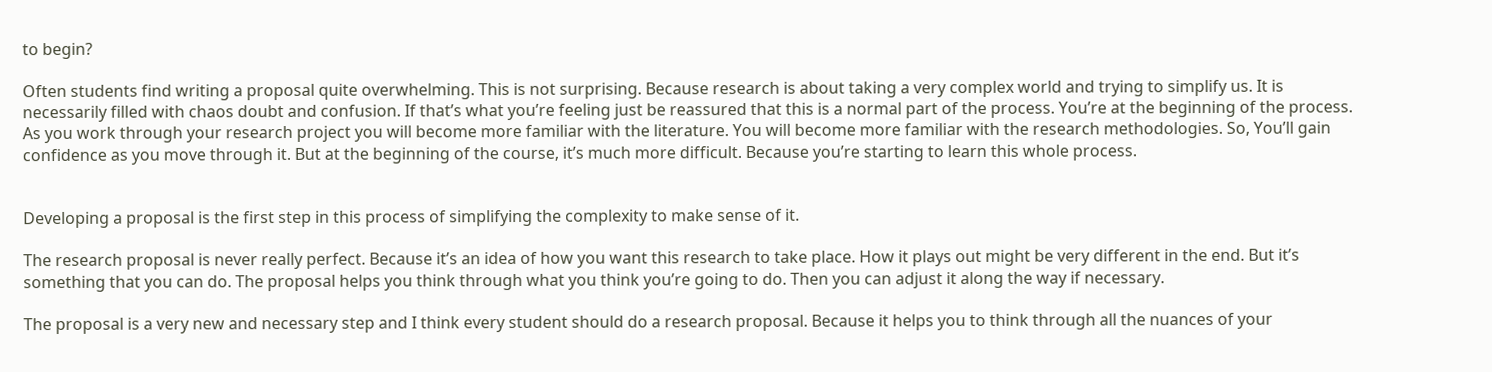to begin?

Often students find writing a proposal quite overwhelming. This is not surprising. Because research is about taking a very complex world and trying to simplify us. It is necessarily filled with chaos doubt and confusion. If that’s what you’re feeling just be reassured that this is a normal part of the process. You’re at the beginning of the process. As you work through your research project you will become more familiar with the literature. You will become more familiar with the research methodologies. So, You’ll gain confidence as you move through it. But at the beginning of the course, it’s much more difficult. Because you’re starting to learn this whole process.


Developing a proposal is the first step in this process of simplifying the complexity to make sense of it.

The research proposal is never really perfect. Because it’s an idea of how you want this research to take place. How it plays out might be very different in the end. But it’s something that you can do. The proposal helps you think through what you think you’re going to do. Then you can adjust it along the way if necessary.

The proposal is a very new and necessary step and I think every student should do a research proposal. Because it helps you to think through all the nuances of your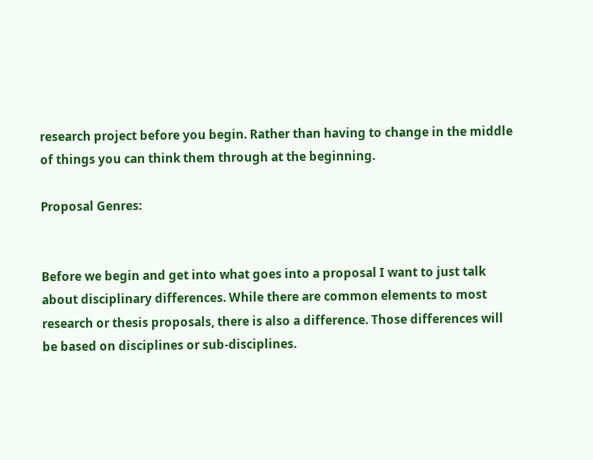research project before you begin. Rather than having to change in the middle of things you can think them through at the beginning.

Proposal Genres:


Before we begin and get into what goes into a proposal I want to just talk about disciplinary differences. While there are common elements to most research or thesis proposals, there is also a difference. Those differences will be based on disciplines or sub-disciplines.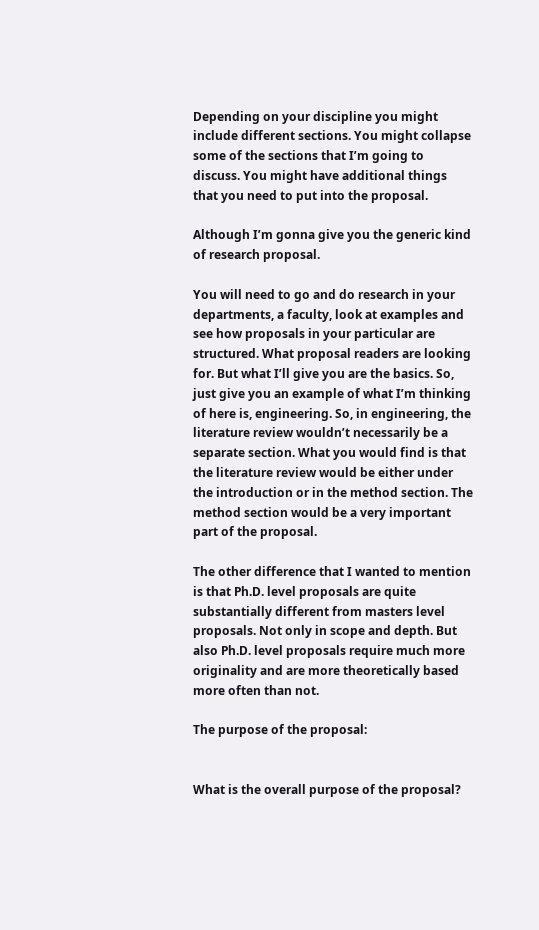Depending on your discipline you might include different sections. You might collapse some of the sections that I’m going to discuss. You might have additional things that you need to put into the proposal.

Although I’m gonna give you the generic kind of research proposal.

You will need to go and do research in your departments, a faculty, look at examples and see how proposals in your particular are structured. What proposal readers are looking for. But what I’ll give you are the basics. So, just give you an example of what I’m thinking of here is, engineering. So, in engineering, the literature review wouldn’t necessarily be a separate section. What you would find is that the literature review would be either under the introduction or in the method section. The method section would be a very important part of the proposal.

The other difference that I wanted to mention is that Ph.D. level proposals are quite substantially different from masters level proposals. Not only in scope and depth. But also Ph.D. level proposals require much more originality and are more theoretically based more often than not.

The purpose of the proposal:


What is the overall purpose of the proposal?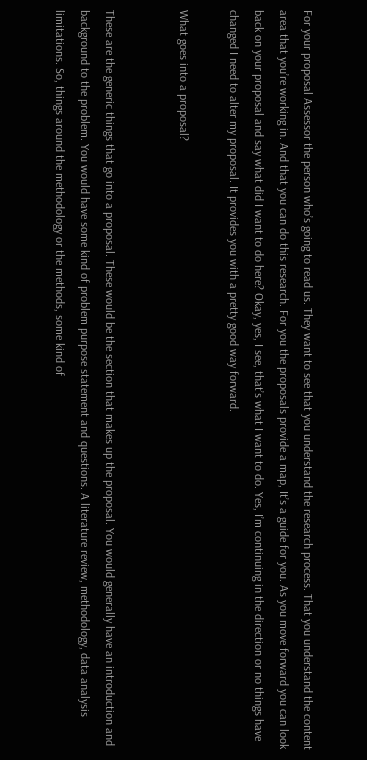For your proposal Assessor the person who’s going to read us. They want to see that you understand the research process. That you understand the content area that you’re working in. And that you can do this research. For you the proposals provide a map, It’s a guide for you. As you move forward you can look back on your proposal and say what did I want to do here? Okay, yes, I see, that’s what I want to do. Yes, I’m continuing in the direction or no things have changed I need to alter my proposal. It provides you with a pretty good way forward.

What goes into a proposal?


These are the generic things that go into a proposal. These would be the section that makes up the proposal. You would generally have an introduction and background to the problem. You would have some kind of problem purpose statement and questions. A literature review, methodology, data analysis limitations. So, things around the methodology or the methods, some kind of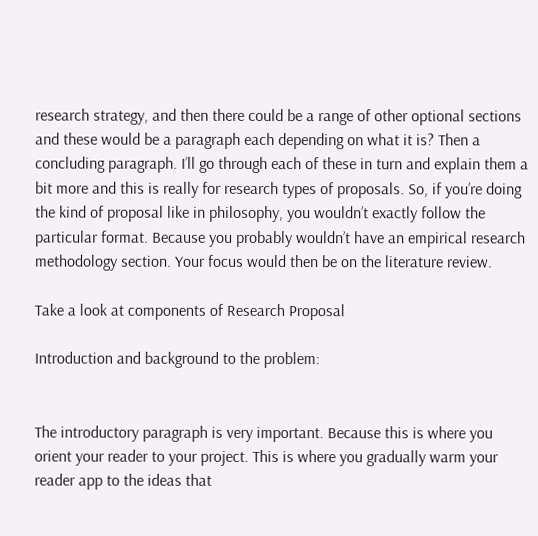research strategy, and then there could be a range of other optional sections and these would be a paragraph each depending on what it is? Then a concluding paragraph. I’ll go through each of these in turn and explain them a bit more and this is really for research types of proposals. So, if you’re doing the kind of proposal like in philosophy, you wouldn’t exactly follow the particular format. Because you probably wouldn’t have an empirical research methodology section. Your focus would then be on the literature review.

Take a look at components of Research Proposal

Introduction and background to the problem:


The introductory paragraph is very important. Because this is where you orient your reader to your project. This is where you gradually warm your reader app to the ideas that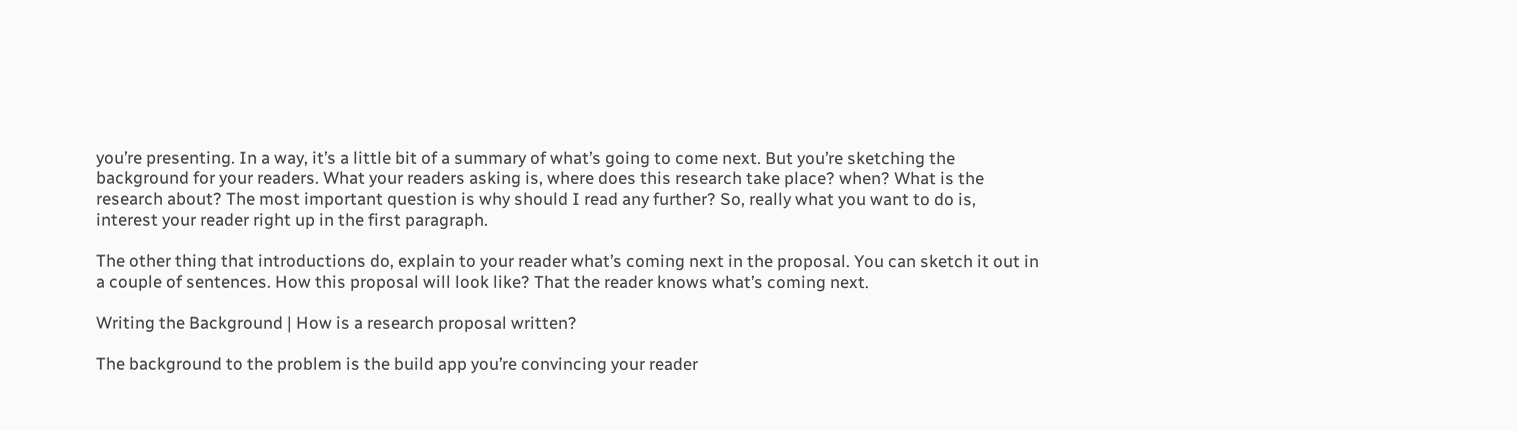you’re presenting. In a way, it’s a little bit of a summary of what’s going to come next. But you’re sketching the background for your readers. What your readers asking is, where does this research take place? when? What is the research about? The most important question is why should I read any further? So, really what you want to do is, interest your reader right up in the first paragraph.

The other thing that introductions do, explain to your reader what’s coming next in the proposal. You can sketch it out in a couple of sentences. How this proposal will look like? That the reader knows what’s coming next.

Writing the Background | How is a research proposal written?

The background to the problem is the build app you’re convincing your reader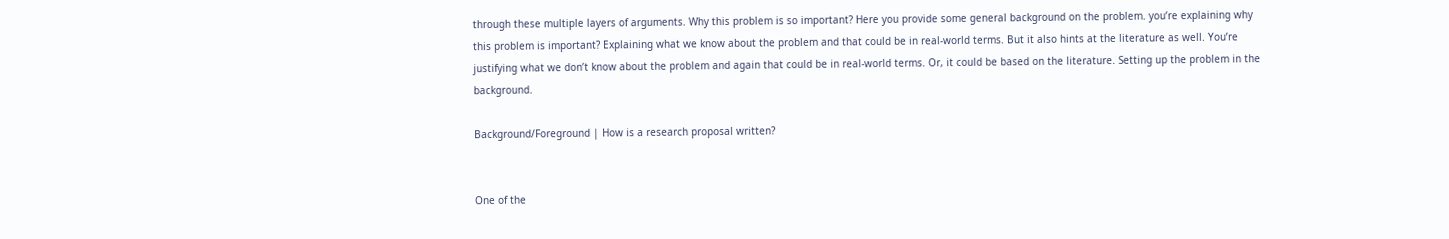through these multiple layers of arguments. Why this problem is so important? Here you provide some general background on the problem. you’re explaining why this problem is important? Explaining what we know about the problem and that could be in real-world terms. But it also hints at the literature as well. You’re justifying what we don’t know about the problem and again that could be in real-world terms. Or, it could be based on the literature. Setting up the problem in the background.

Background/Foreground | How is a research proposal written?


One of the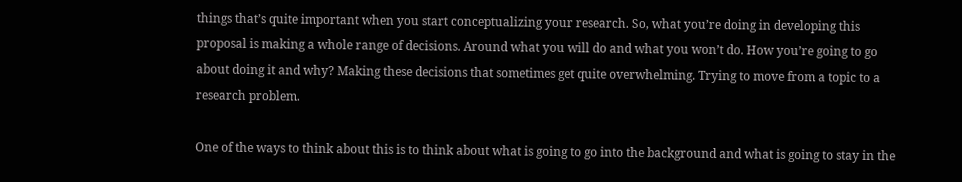things that’s quite important when you start conceptualizing your research. So, what you’re doing in developing this proposal is making a whole range of decisions. Around what you will do and what you won’t do. How you’re going to go about doing it and why? Making these decisions that sometimes get quite overwhelming. Trying to move from a topic to a research problem.

One of the ways to think about this is to think about what is going to go into the background and what is going to stay in the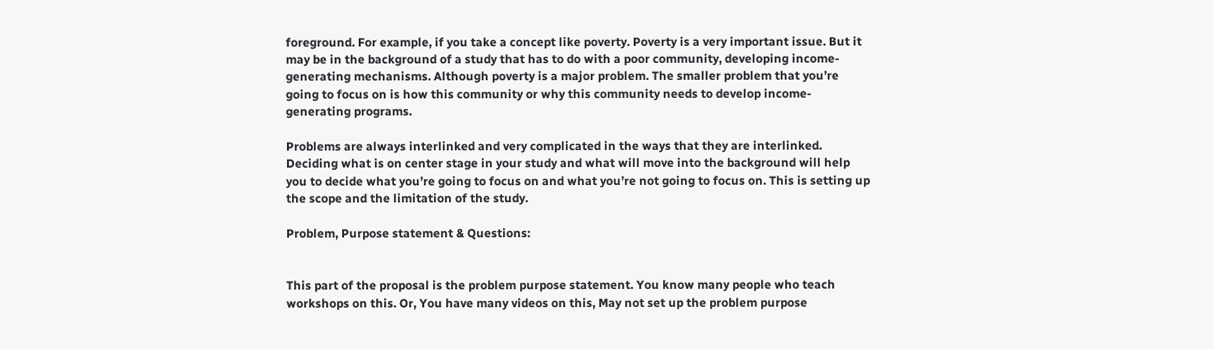foreground. For example, if you take a concept like poverty. Poverty is a very important issue. But it may be in the background of a study that has to do with a poor community, developing income-generating mechanisms. Although poverty is a major problem. The smaller problem that you’re going to focus on is how this community or why this community needs to develop income-generating programs.

Problems are always interlinked and very complicated in the ways that they are interlinked. Deciding what is on center stage in your study and what will move into the background will help you to decide what you’re going to focus on and what you’re not going to focus on. This is setting up the scope and the limitation of the study.

Problem, Purpose statement & Questions:


This part of the proposal is the problem purpose statement. You know many people who teach workshops on this. Or, You have many videos on this, May not set up the problem purpose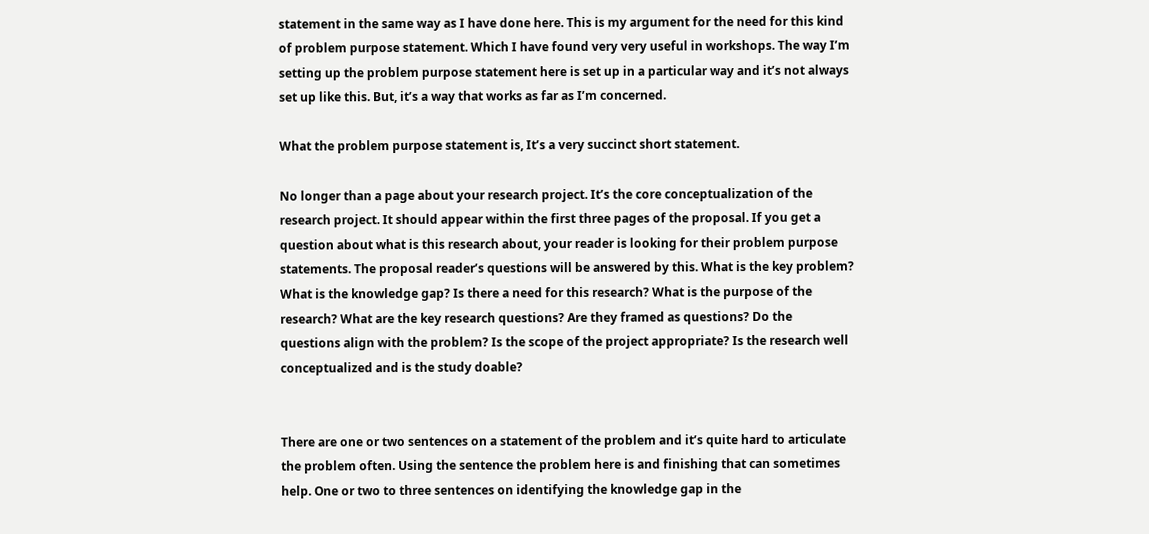statement in the same way as I have done here. This is my argument for the need for this kind of problem purpose statement. Which I have found very very useful in workshops. The way I’m setting up the problem purpose statement here is set up in a particular way and it’s not always set up like this. But, it’s a way that works as far as I’m concerned.

What the problem purpose statement is, It’s a very succinct short statement.

No longer than a page about your research project. It’s the core conceptualization of the research project. It should appear within the first three pages of the proposal. If you get a question about what is this research about, your reader is looking for their problem purpose statements. The proposal reader’s questions will be answered by this. What is the key problem? What is the knowledge gap? Is there a need for this research? What is the purpose of the research? What are the key research questions? Are they framed as questions? Do the questions align with the problem? Is the scope of the project appropriate? Is the research well conceptualized and is the study doable?


There are one or two sentences on a statement of the problem and it’s quite hard to articulate the problem often. Using the sentence the problem here is and finishing that can sometimes help. One or two to three sentences on identifying the knowledge gap in the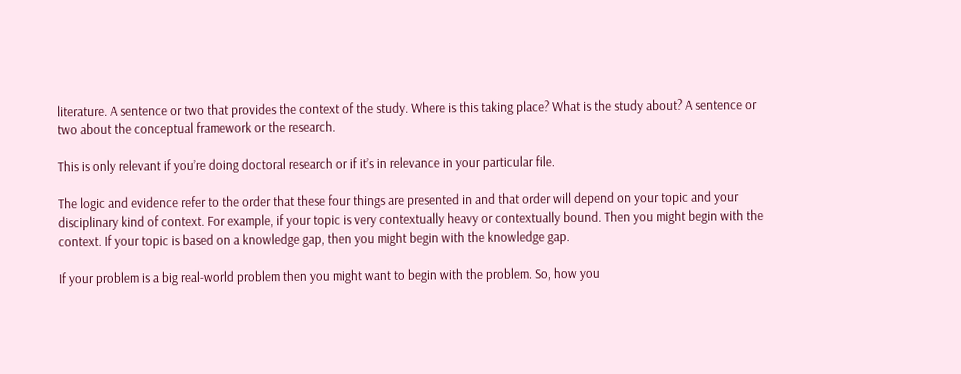literature. A sentence or two that provides the context of the study. Where is this taking place? What is the study about? A sentence or two about the conceptual framework or the research.

This is only relevant if you’re doing doctoral research or if it’s in relevance in your particular file.

The logic and evidence refer to the order that these four things are presented in and that order will depend on your topic and your disciplinary kind of context. For example, if your topic is very contextually heavy or contextually bound. Then you might begin with the context. If your topic is based on a knowledge gap, then you might begin with the knowledge gap.

If your problem is a big real-world problem then you might want to begin with the problem. So, how you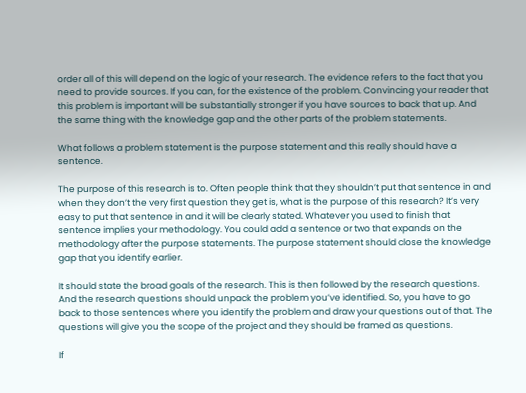order all of this will depend on the logic of your research. The evidence refers to the fact that you need to provide sources. If you can, for the existence of the problem. Convincing your reader that this problem is important will be substantially stronger if you have sources to back that up. And the same thing with the knowledge gap and the other parts of the problem statements.

What follows a problem statement is the purpose statement and this really should have a sentence.

The purpose of this research is to. Often people think that they shouldn’t put that sentence in and when they don’t the very first question they get is, what is the purpose of this research? It’s very easy to put that sentence in and it will be clearly stated. Whatever you used to finish that sentence implies your methodology. You could add a sentence or two that expands on the methodology after the purpose statements. The purpose statement should close the knowledge gap that you identify earlier.

It should state the broad goals of the research. This is then followed by the research questions. And the research questions should unpack the problem you’ve identified. So, you have to go back to those sentences where you identify the problem and draw your questions out of that. The questions will give you the scope of the project and they should be framed as questions.

If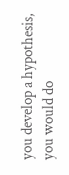you develop a hypothesis, you would do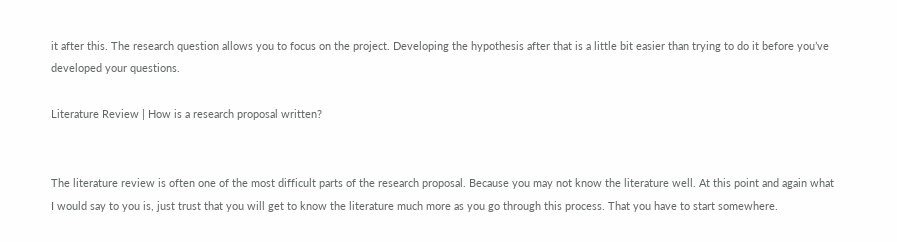it after this. The research question allows you to focus on the project. Developing the hypothesis after that is a little bit easier than trying to do it before you’ve developed your questions.

Literature Review | How is a research proposal written?


The literature review is often one of the most difficult parts of the research proposal. Because you may not know the literature well. At this point and again what I would say to you is, just trust that you will get to know the literature much more as you go through this process. That you have to start somewhere.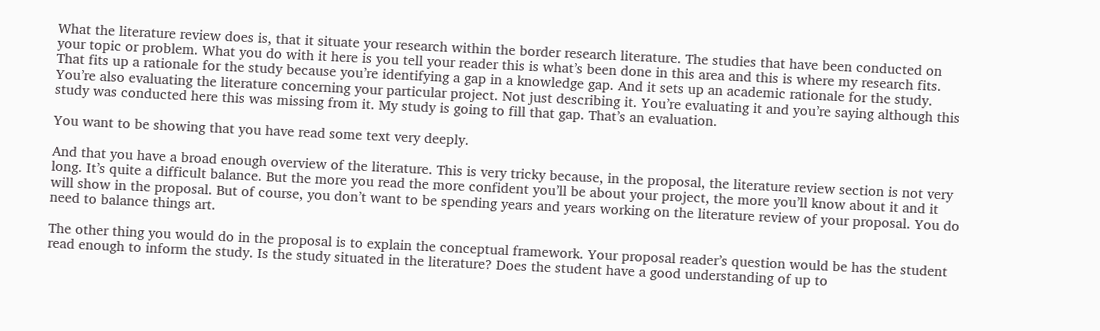What the literature review does is, that it situate your research within the border research literature. The studies that have been conducted on your topic or problem. What you do with it here is you tell your reader this is what’s been done in this area and this is where my research fits. That fits up a rationale for the study because you’re identifying a gap in a knowledge gap. And it sets up an academic rationale for the study. You’re also evaluating the literature concerning your particular project. Not just describing it. You’re evaluating it and you’re saying although this study was conducted here this was missing from it. My study is going to fill that gap. That’s an evaluation.

You want to be showing that you have read some text very deeply.

And that you have a broad enough overview of the literature. This is very tricky because, in the proposal, the literature review section is not very long. It’s quite a difficult balance. But the more you read the more confident you’ll be about your project, the more you’ll know about it and it will show in the proposal. But of course, you don’t want to be spending years and years working on the literature review of your proposal. You do need to balance things art.

The other thing you would do in the proposal is to explain the conceptual framework. Your proposal reader’s question would be has the student read enough to inform the study. Is the study situated in the literature? Does the student have a good understanding of up to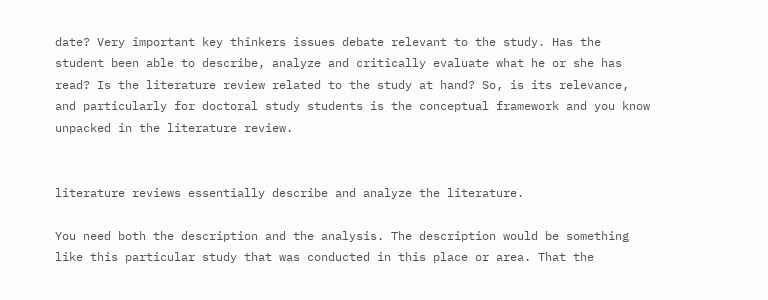date? Very important key thinkers issues debate relevant to the study. Has the student been able to describe, analyze and critically evaluate what he or she has read? Is the literature review related to the study at hand? So, is its relevance, and particularly for doctoral study students is the conceptual framework and you know unpacked in the literature review.


literature reviews essentially describe and analyze the literature.

You need both the description and the analysis. The description would be something like this particular study that was conducted in this place or area. That the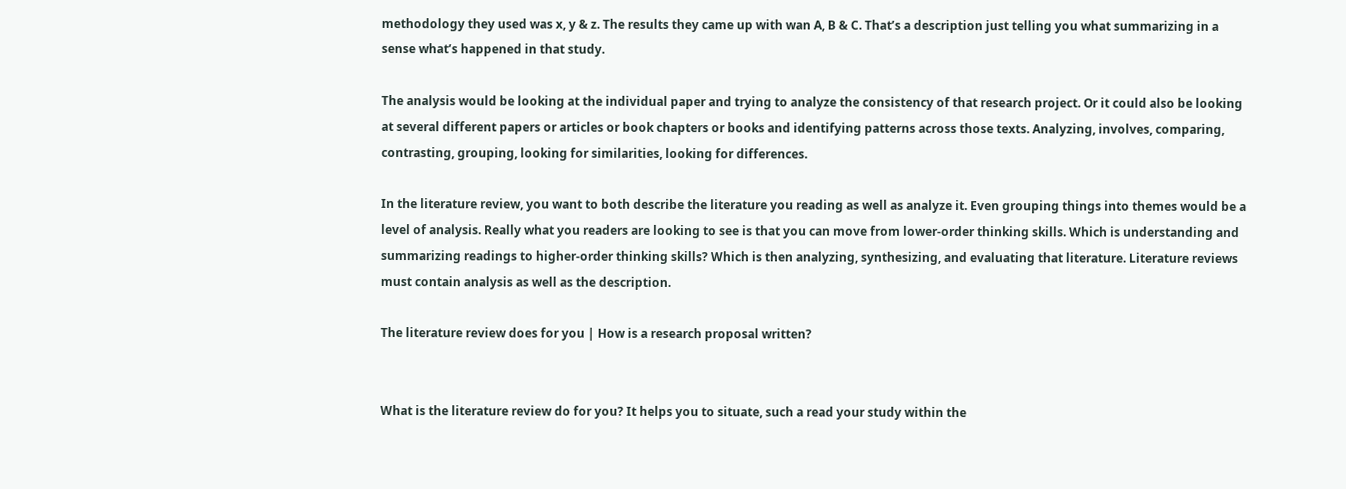methodology they used was x, y & z. The results they came up with wan A, B & C. That’s a description just telling you what summarizing in a sense what’s happened in that study.

The analysis would be looking at the individual paper and trying to analyze the consistency of that research project. Or it could also be looking at several different papers or articles or book chapters or books and identifying patterns across those texts. Analyzing, involves, comparing, contrasting, grouping, looking for similarities, looking for differences.

In the literature review, you want to both describe the literature you reading as well as analyze it. Even grouping things into themes would be a level of analysis. Really what you readers are looking to see is that you can move from lower-order thinking skills. Which is understanding and summarizing readings to higher-order thinking skills? Which is then analyzing, synthesizing, and evaluating that literature. Literature reviews must contain analysis as well as the description.

The literature review does for you | How is a research proposal written?


What is the literature review do for you? It helps you to situate, such a read your study within the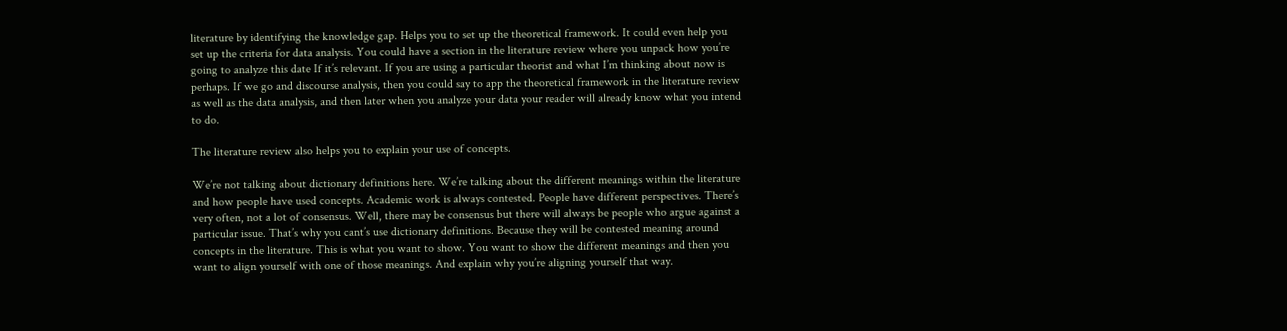literature by identifying the knowledge gap. Helps you to set up the theoretical framework. It could even help you set up the criteria for data analysis. You could have a section in the literature review where you unpack how you’re going to analyze this date If it’s relevant. If you are using a particular theorist and what I’m thinking about now is perhaps. If we go and discourse analysis, then you could say to app the theoretical framework in the literature review as well as the data analysis, and then later when you analyze your data your reader will already know what you intend to do.

The literature review also helps you to explain your use of concepts.

We’re not talking about dictionary definitions here. We’re talking about the different meanings within the literature and how people have used concepts. Academic work is always contested. People have different perspectives. There’s very often, not a lot of consensus. Well, there may be consensus but there will always be people who argue against a particular issue. That’s why you cant’s use dictionary definitions. Because they will be contested meaning around concepts in the literature. This is what you want to show. You want to show the different meanings and then you want to align yourself with one of those meanings. And explain why you’re aligning yourself that way.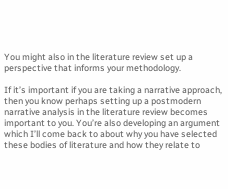You might also in the literature review set up a perspective that informs your methodology.

If it’s important if you are taking a narrative approach, then you know perhaps setting up a postmodern narrative analysis in the literature review becomes important to you. You’re also developing an argument which I’ll come back to about why you have selected these bodies of literature and how they relate to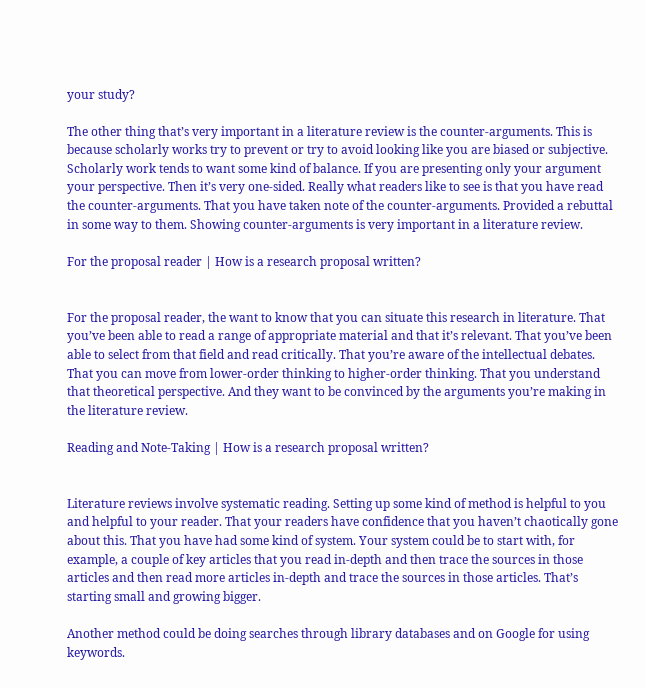your study?

The other thing that’s very important in a literature review is the counter-arguments. This is because scholarly works try to prevent or try to avoid looking like you are biased or subjective. Scholarly work tends to want some kind of balance. If you are presenting only your argument your perspective. Then it’s very one-sided. Really what readers like to see is that you have read the counter-arguments. That you have taken note of the counter-arguments. Provided a rebuttal in some way to them. Showing counter-arguments is very important in a literature review.

For the proposal reader | How is a research proposal written?


For the proposal reader, the want to know that you can situate this research in literature. That you’ve been able to read a range of appropriate material and that it’s relevant. That you’ve been able to select from that field and read critically. That you’re aware of the intellectual debates. That you can move from lower-order thinking to higher-order thinking. That you understand that theoretical perspective. And they want to be convinced by the arguments you’re making in the literature review.

Reading and Note-Taking | How is a research proposal written?


Literature reviews involve systematic reading. Setting up some kind of method is helpful to you and helpful to your reader. That your readers have confidence that you haven’t chaotically gone about this. That you have had some kind of system. Your system could be to start with, for example, a couple of key articles that you read in-depth and then trace the sources in those articles and then read more articles in-depth and trace the sources in those articles. That’s starting small and growing bigger.

Another method could be doing searches through library databases and on Google for using keywords.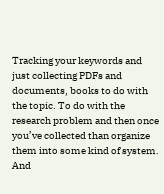Tracking your keywords and just collecting PDFs and documents, books to do with the topic. To do with the research problem and then once you’ve collected than organize them into some kind of system. And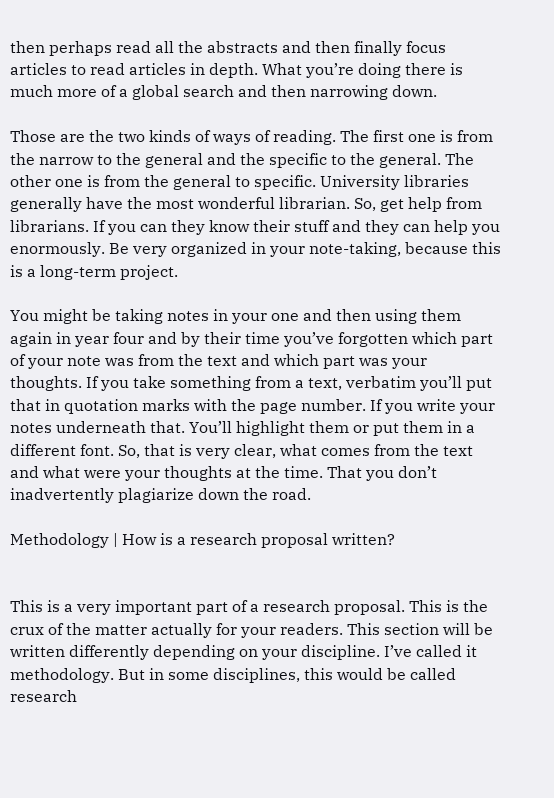then perhaps read all the abstracts and then finally focus articles to read articles in depth. What you’re doing there is much more of a global search and then narrowing down.

Those are the two kinds of ways of reading. The first one is from the narrow to the general and the specific to the general. The other one is from the general to specific. University libraries generally have the most wonderful librarian. So, get help from librarians. If you can they know their stuff and they can help you enormously. Be very organized in your note-taking, because this is a long-term project.

You might be taking notes in your one and then using them again in year four and by their time you’ve forgotten which part of your note was from the text and which part was your thoughts. If you take something from a text, verbatim you’ll put that in quotation marks with the page number. If you write your notes underneath that. You’ll highlight them or put them in a different font. So, that is very clear, what comes from the text and what were your thoughts at the time. That you don’t inadvertently plagiarize down the road.

Methodology | How is a research proposal written?


This is a very important part of a research proposal. This is the crux of the matter actually for your readers. This section will be written differently depending on your discipline. I’ve called it methodology. But in some disciplines, this would be called research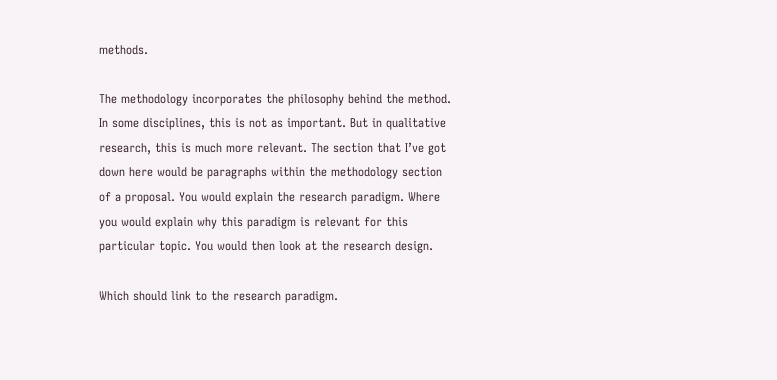methods.

The methodology incorporates the philosophy behind the method. In some disciplines, this is not as important. But in qualitative research, this is much more relevant. The section that I’ve got down here would be paragraphs within the methodology section of a proposal. You would explain the research paradigm. Where you would explain why this paradigm is relevant for this particular topic. You would then look at the research design.

Which should link to the research paradigm.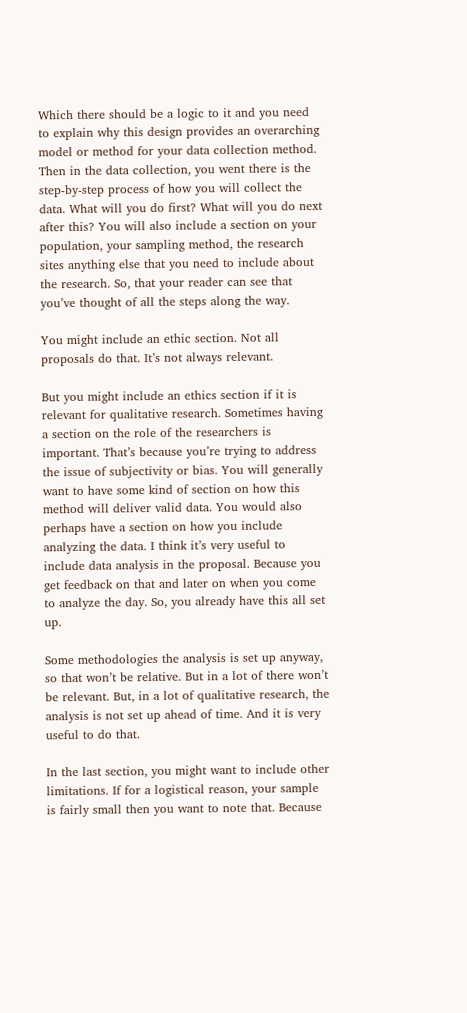Which there should be a logic to it and you need to explain why this design provides an overarching model or method for your data collection method. Then in the data collection, you went there is the step-by-step process of how you will collect the data. What will you do first? What will you do next after this? You will also include a section on your population, your sampling method, the research sites anything else that you need to include about the research. So, that your reader can see that you’ve thought of all the steps along the way.

You might include an ethic section. Not all proposals do that. It’s not always relevant.

But you might include an ethics section if it is relevant for qualitative research. Sometimes having a section on the role of the researchers is important. That’s because you’re trying to address the issue of subjectivity or bias. You will generally want to have some kind of section on how this method will deliver valid data. You would also perhaps have a section on how you include analyzing the data. I think it’s very useful to include data analysis in the proposal. Because you get feedback on that and later on when you come to analyze the day. So, you already have this all set up.

Some methodologies the analysis is set up anyway, so that won’t be relative. But in a lot of there won’t be relevant. But, in a lot of qualitative research, the analysis is not set up ahead of time. And it is very useful to do that.

In the last section, you might want to include other limitations. If for a logistical reason, your sample is fairly small then you want to note that. Because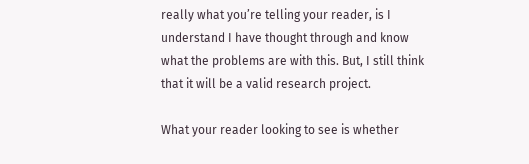really what you’re telling your reader, is I understand I have thought through and know what the problems are with this. But, I still think that it will be a valid research project.

What your reader looking to see is whether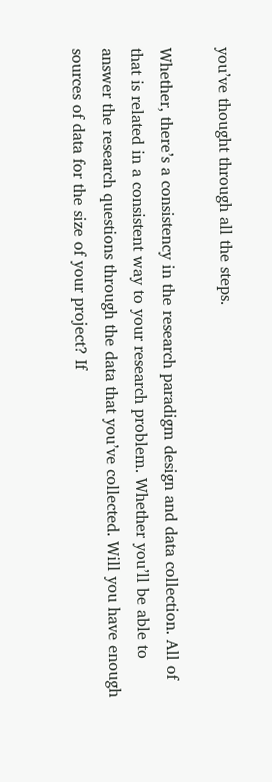you’ve thought through all the steps.

Whether, there’s a consistency in the research paradigm design and data collection. All of that is related in a consistent way to your research problem. Whether you’ll be able to answer the research questions through the data that you’ve collected. Will you have enough sources of data for the size of your project? If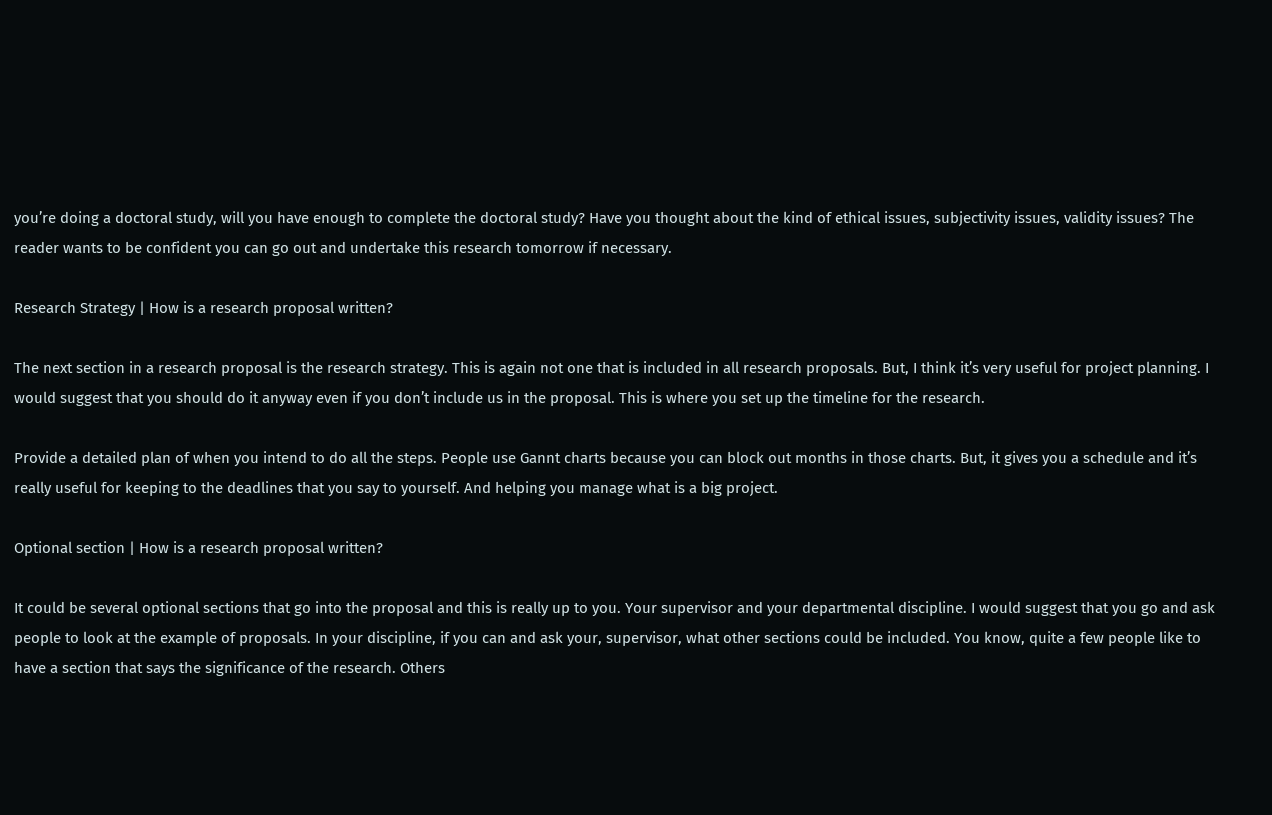you’re doing a doctoral study, will you have enough to complete the doctoral study? Have you thought about the kind of ethical issues, subjectivity issues, validity issues? The reader wants to be confident you can go out and undertake this research tomorrow if necessary.

Research Strategy | How is a research proposal written?

The next section in a research proposal is the research strategy. This is again not one that is included in all research proposals. But, I think it’s very useful for project planning. I would suggest that you should do it anyway even if you don’t include us in the proposal. This is where you set up the timeline for the research.

Provide a detailed plan of when you intend to do all the steps. People use Gannt charts because you can block out months in those charts. But, it gives you a schedule and it’s really useful for keeping to the deadlines that you say to yourself. And helping you manage what is a big project.

Optional section | How is a research proposal written?

It could be several optional sections that go into the proposal and this is really up to you. Your supervisor and your departmental discipline. I would suggest that you go and ask people to look at the example of proposals. In your discipline, if you can and ask your, supervisor, what other sections could be included. You know, quite a few people like to have a section that says the significance of the research. Others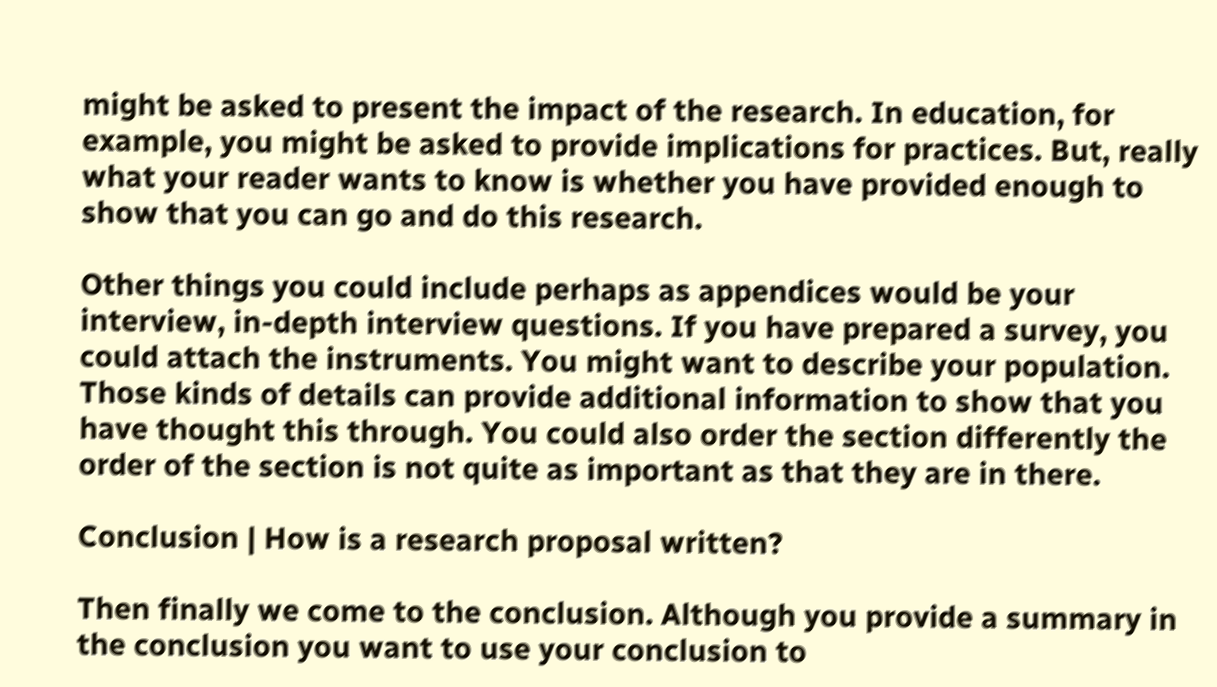might be asked to present the impact of the research. In education, for example, you might be asked to provide implications for practices. But, really what your reader wants to know is whether you have provided enough to show that you can go and do this research.

Other things you could include perhaps as appendices would be your interview, in-depth interview questions. If you have prepared a survey, you could attach the instruments. You might want to describe your population. Those kinds of details can provide additional information to show that you have thought this through. You could also order the section differently the order of the section is not quite as important as that they are in there.

Conclusion | How is a research proposal written?

Then finally we come to the conclusion. Although you provide a summary in the conclusion you want to use your conclusion to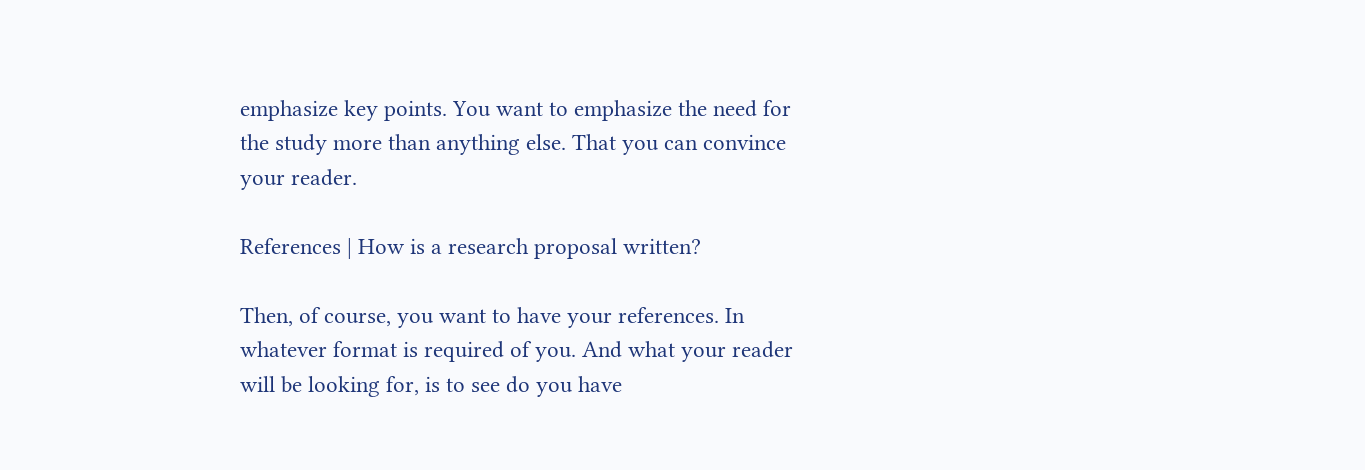emphasize key points. You want to emphasize the need for the study more than anything else. That you can convince your reader.

References | How is a research proposal written?

Then, of course, you want to have your references. In whatever format is required of you. And what your reader will be looking for, is to see do you have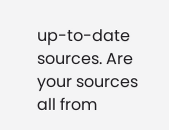up-to-date sources. Are your sources all from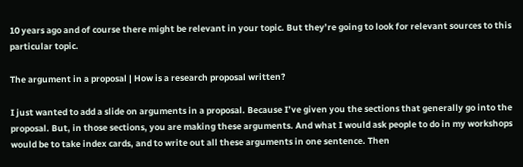10 years ago and of course there might be relevant in your topic. But they’re going to look for relevant sources to this particular topic.

The argument in a proposal | How is a research proposal written?

I just wanted to add a slide on arguments in a proposal. Because I’ve given you the sections that generally go into the proposal. But, in those sections, you are making these arguments. And what I would ask people to do in my workshops would be to take index cards, and to write out all these arguments in one sentence. Then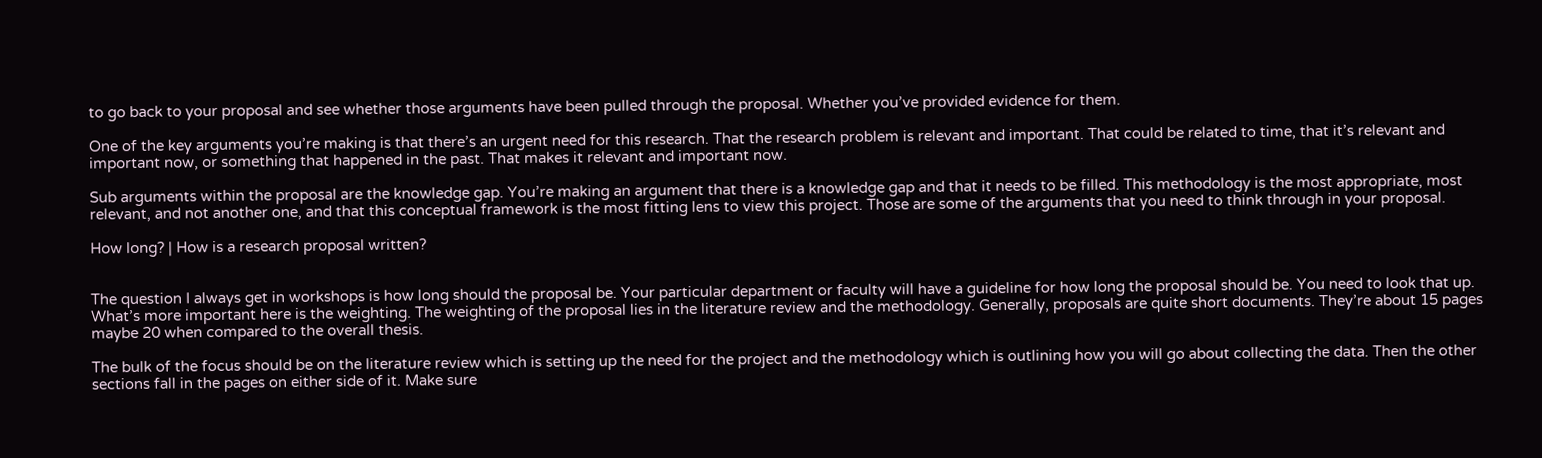to go back to your proposal and see whether those arguments have been pulled through the proposal. Whether you’ve provided evidence for them.

One of the key arguments you’re making is that there’s an urgent need for this research. That the research problem is relevant and important. That could be related to time, that it’s relevant and important now, or something that happened in the past. That makes it relevant and important now.

Sub arguments within the proposal are the knowledge gap. You’re making an argument that there is a knowledge gap and that it needs to be filled. This methodology is the most appropriate, most relevant, and not another one, and that this conceptual framework is the most fitting lens to view this project. Those are some of the arguments that you need to think through in your proposal.

How long? | How is a research proposal written?


The question I always get in workshops is how long should the proposal be. Your particular department or faculty will have a guideline for how long the proposal should be. You need to look that up. What’s more important here is the weighting. The weighting of the proposal lies in the literature review and the methodology. Generally, proposals are quite short documents. They’re about 15 pages maybe 20 when compared to the overall thesis.

The bulk of the focus should be on the literature review which is setting up the need for the project and the methodology which is outlining how you will go about collecting the data. Then the other sections fall in the pages on either side of it. Make sure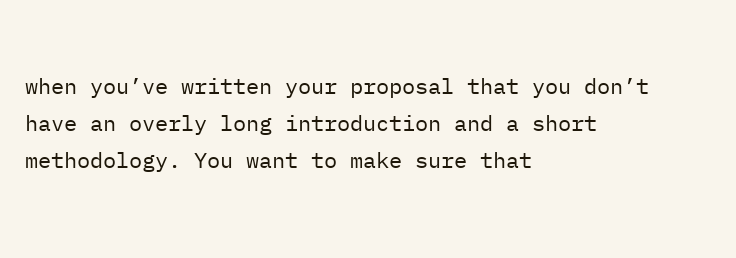when you’ve written your proposal that you don’t have an overly long introduction and a short methodology. You want to make sure that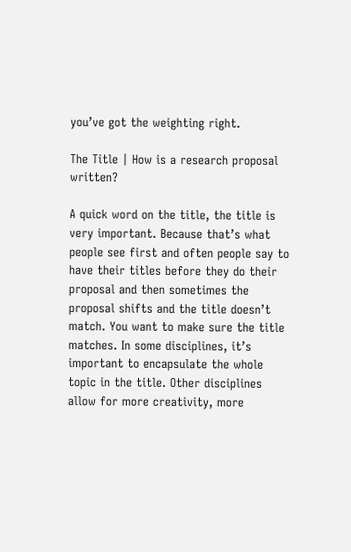you’ve got the weighting right.

The Title | How is a research proposal written?

A quick word on the title, the title is very important. Because that’s what people see first and often people say to have their titles before they do their proposal and then sometimes the proposal shifts and the title doesn’t match. You want to make sure the title matches. In some disciplines, it’s important to encapsulate the whole topic in the title. Other disciplines allow for more creativity, more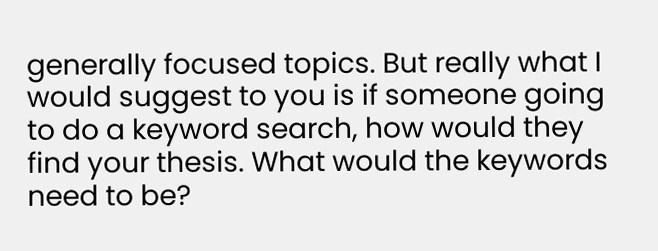generally focused topics. But really what I would suggest to you is if someone going to do a keyword search, how would they find your thesis. What would the keywords need to be?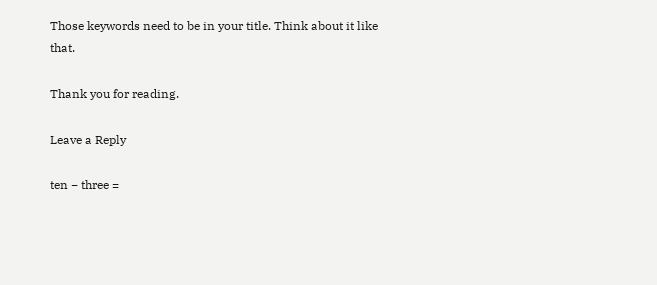Those keywords need to be in your title. Think about it like that.

Thank you for reading.

Leave a Reply

ten − three =